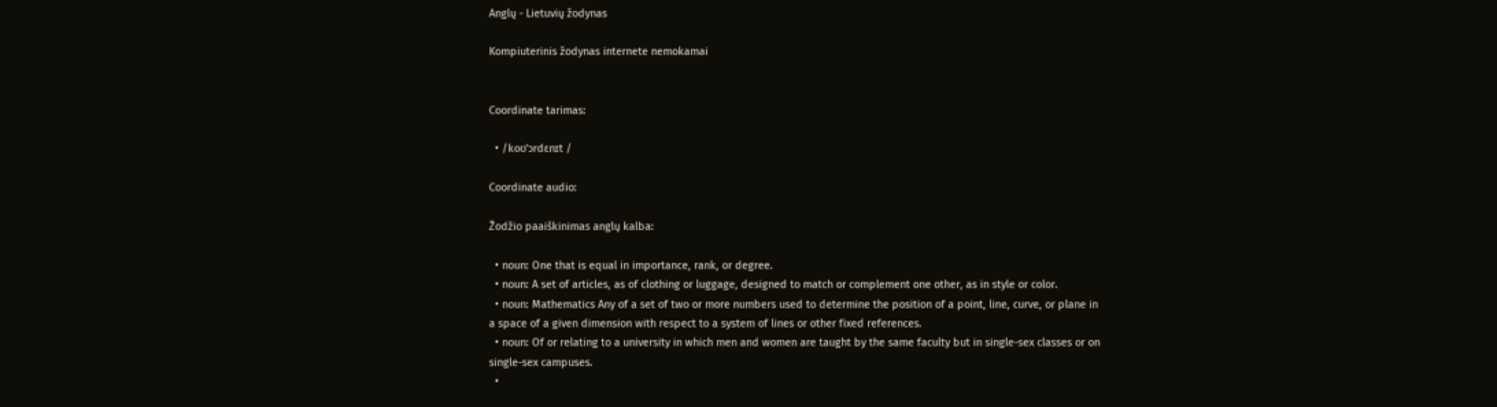Anglų - Lietuvių žodynas

Kompiuterinis žodynas internete nemokamai


Coordinate tarimas:

  • /koʊ'ɔrdɛnɪt /

Coordinate audio:

Žodžio paaiškinimas anglų kalba:

  • noun: One that is equal in importance, rank, or degree.
  • noun: A set of articles, as of clothing or luggage, designed to match or complement one other, as in style or color.
  • noun: Mathematics Any of a set of two or more numbers used to determine the position of a point, line, curve, or plane in a space of a given dimension with respect to a system of lines or other fixed references.
  • noun: Of or relating to a university in which men and women are taught by the same faculty but in single-sex classes or on single-sex campuses.
  •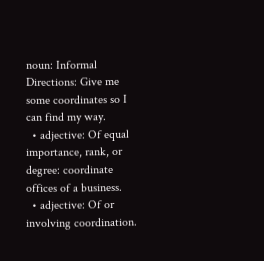noun: Informal Directions: Give me some coordinates so I can find my way.
  • adjective: Of equal importance, rank, or degree: coordinate offices of a business.
  • adjective: Of or involving coordination.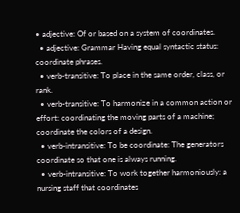• adjective: Of or based on a system of coordinates.
  • adjective: Grammar Having equal syntactic status: coordinate phrases.
  • verb-transitive: To place in the same order, class, or rank.
  • verb-transitive: To harmonize in a common action or effort: coordinating the moving parts of a machine; coordinate the colors of a design.
  • verb-intransitive: To be coordinate: The generators coordinate so that one is always running.
  • verb-intransitive: To work together harmoniously: a nursing staff that coordinates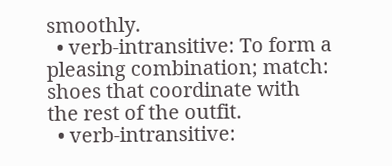smoothly.
  • verb-intransitive: To form a pleasing combination; match: shoes that coordinate with the rest of the outfit.
  • verb-intransitive: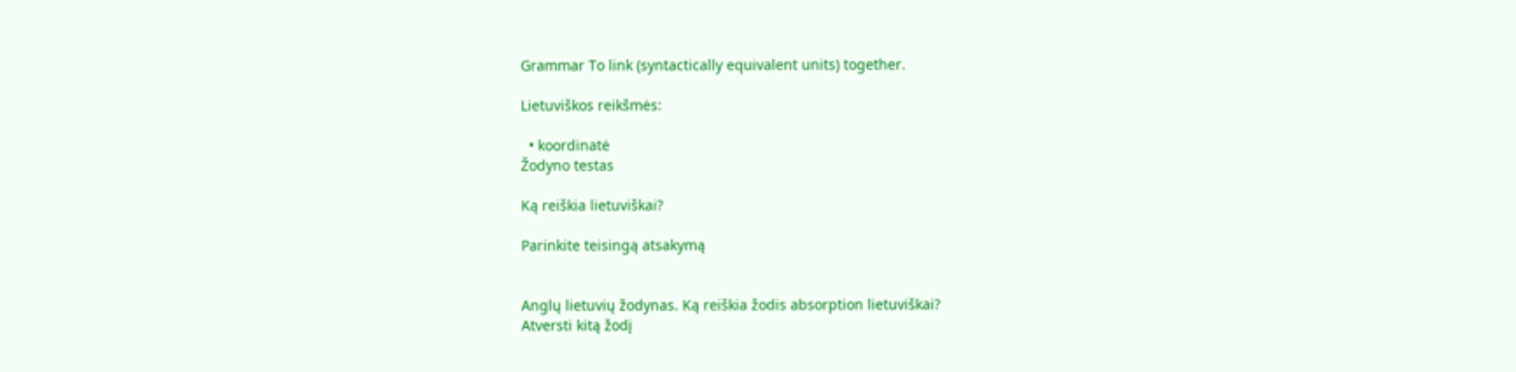Grammar To link (syntactically equivalent units) together.

Lietuviškos reikšmės:

  • koordinatė
Žodyno testas

Ką reiškia lietuviškai?

Parinkite teisingą atsakymą


Anglų lietuvių žodynas. Ką reiškia žodis absorption lietuviškai?
Atversti kitą žodį